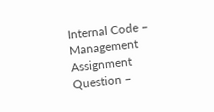Internal Code – Management Assignment Question –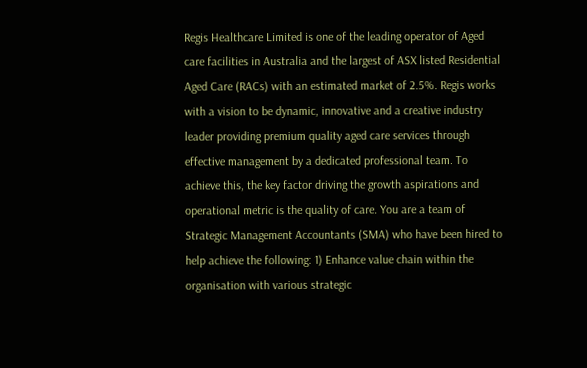Regis Healthcare Limited is one of the leading operator of Aged care facilities in Australia and the largest of ASX listed Residential Aged Care (RACs) with an estimated market of 2.5%. Regis works with a vision to be dynamic, innovative and a creative industry leader providing premium quality aged care services through effective management by a dedicated professional team. To achieve this, the key factor driving the growth aspirations and operational metric is the quality of care. You are a team of Strategic Management Accountants (SMA) who have been hired to help achieve the following: 1) Enhance value chain within the organisation with various strategic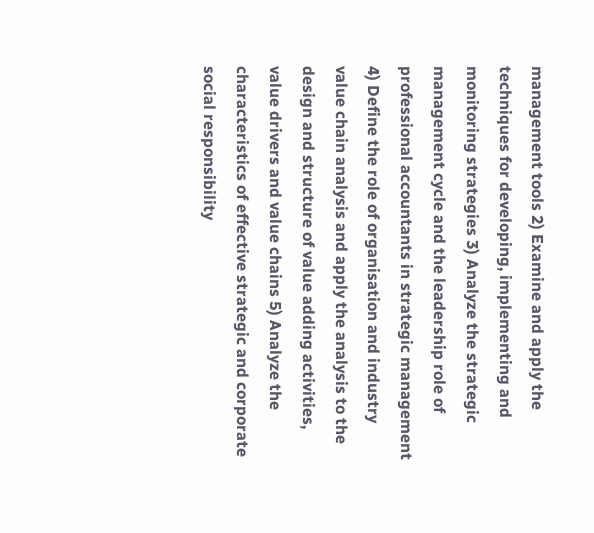management tools 2) Examine and apply the techniques for developing, implementing and monitoring strategies 3) Analyze the strategic management cycle and the leadership role of professional accountants in strategic management 4) Define the role of organisation and industry value chain analysis and apply the analysis to the design and structure of value adding activities, value drivers and value chains 5) Analyze the characteristics of effective strategic and corporate social responsibility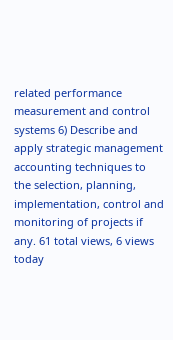related performance measurement and control systems 6) Describe and apply strategic management accounting techniques to the selection, planning, implementation, control and monitoring of projects if any. 61 total views, 6 views today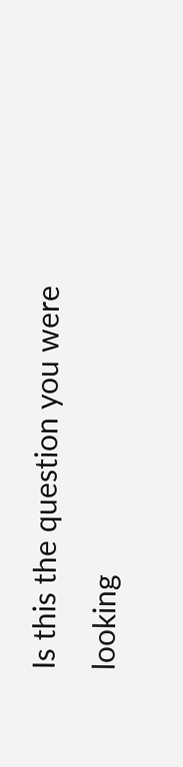Is this the question you were looking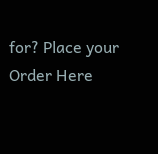for? Place your Order Here